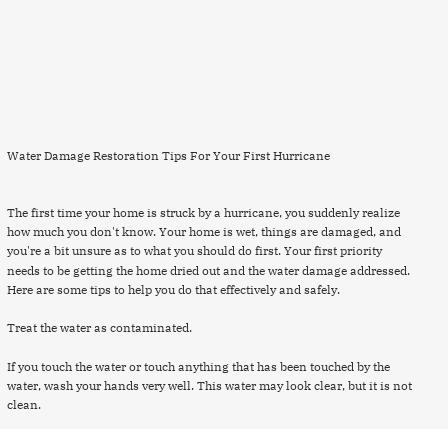Water Damage Restoration Tips For Your First Hurricane


The first time your home is struck by a hurricane, you suddenly realize how much you don't know. Your home is wet, things are damaged, and you're a bit unsure as to what you should do first. Your first priority needs to be getting the home dried out and the water damage addressed. Here are some tips to help you do that effectively and safely.

Treat the water as contaminated.

If you touch the water or touch anything that has been touched by the water, wash your hands very well. This water may look clear, but it is not clean.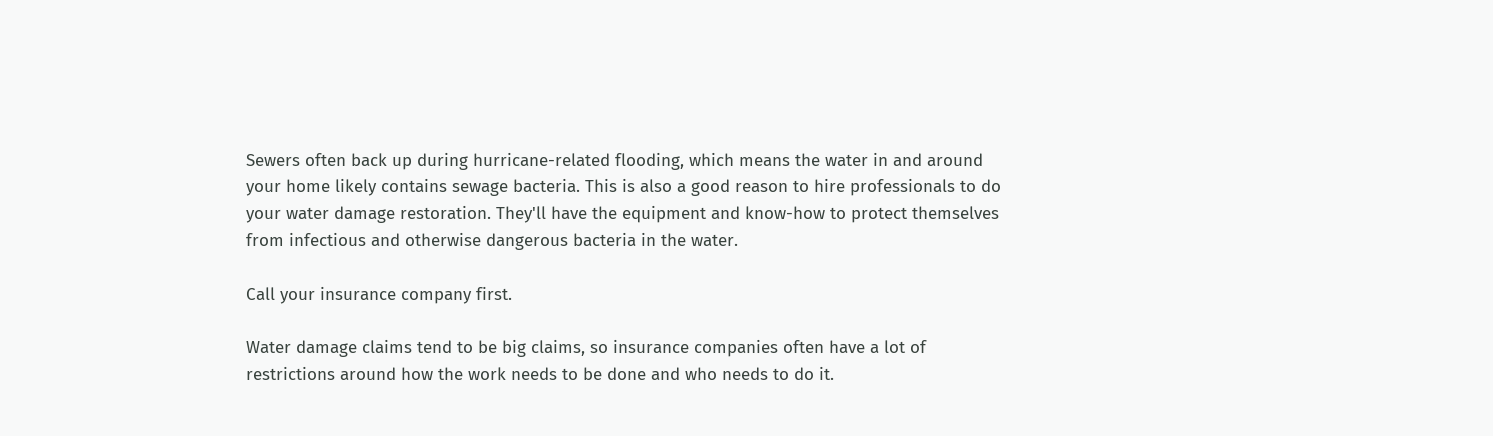Sewers often back up during hurricane-related flooding, which means the water in and around your home likely contains sewage bacteria. This is also a good reason to hire professionals to do your water damage restoration. They'll have the equipment and know-how to protect themselves from infectious and otherwise dangerous bacteria in the water.

Call your insurance company first.

Water damage claims tend to be big claims, so insurance companies often have a lot of restrictions around how the work needs to be done and who needs to do it.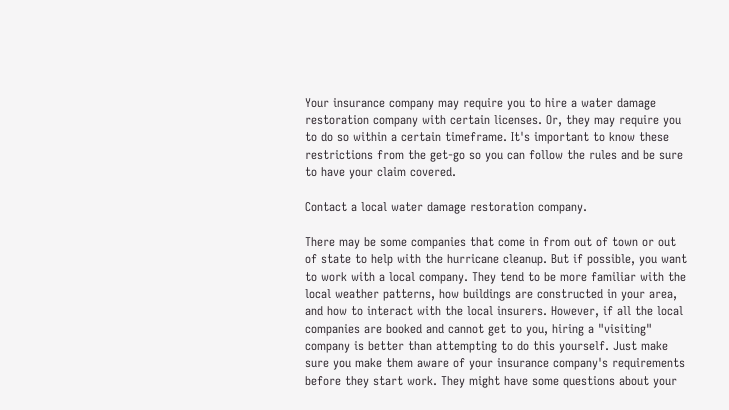Your insurance company may require you to hire a water damage restoration company with certain licenses. Or, they may require you to do so within a certain timeframe. It's important to know these restrictions from the get-go so you can follow the rules and be sure to have your claim covered.

Contact a local water damage restoration company.

There may be some companies that come in from out of town or out of state to help with the hurricane cleanup. But if possible, you want to work with a local company. They tend to be more familiar with the local weather patterns, how buildings are constructed in your area, and how to interact with the local insurers. However, if all the local companies are booked and cannot get to you, hiring a "visiting" company is better than attempting to do this yourself. Just make sure you make them aware of your insurance company's requirements before they start work. They might have some questions about your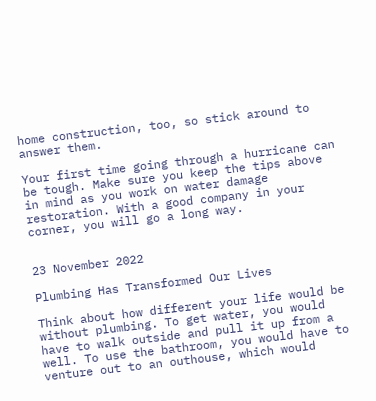home construction, too, so stick around to answer them.

Your first time going through a hurricane can be tough. Make sure you keep the tips above in mind as you work on water damage restoration. With a good company in your corner, you will go a long way.


23 November 2022

Plumbing Has Transformed Our Lives

Think about how different your life would be without plumbing. To get water, you would have to walk outside and pull it up from a well. To use the bathroom, you would have to venture out to an outhouse, which would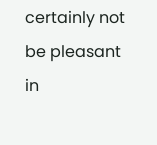certainly not be pleasant in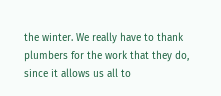the winter. We really have to thank plumbers for the work that they do, since it allows us all to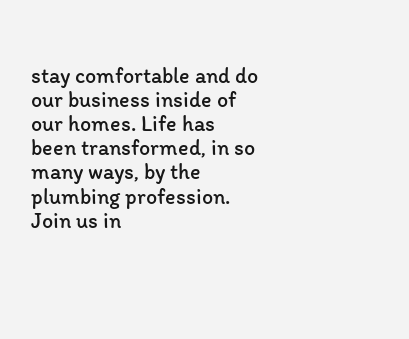stay comfortable and do our business inside of our homes. Life has been transformed, in so many ways, by the plumbing profession. Join us in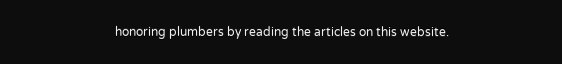honoring plumbers by reading the articles on this website.